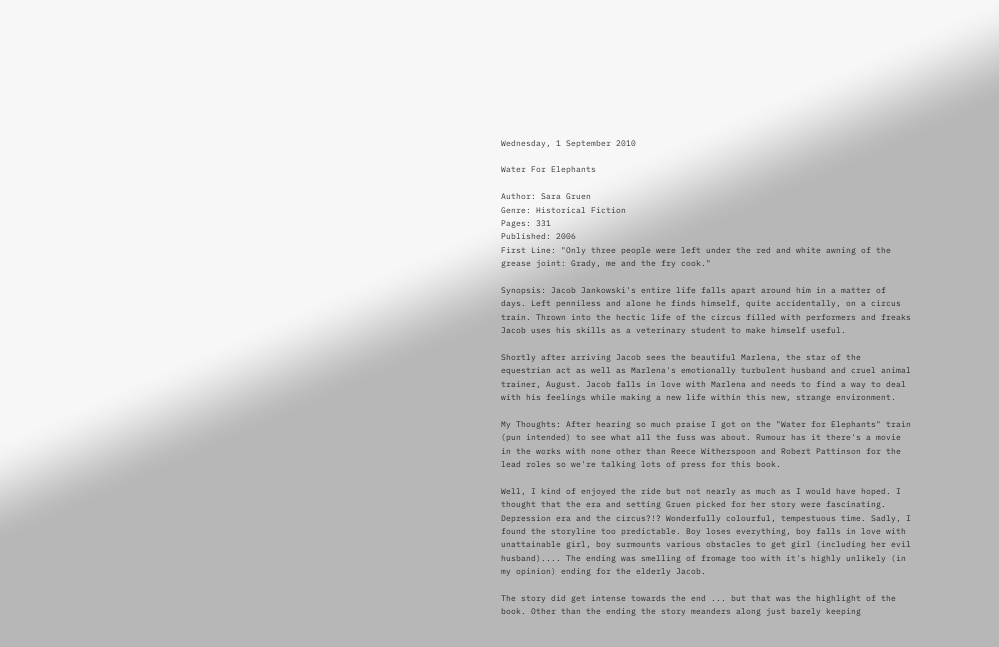Wednesday, 1 September 2010

Water For Elephants

Author: Sara Gruen
Genre: Historical Fiction
Pages: 331
Published: 2006
First Line: "Only three people were left under the red and white awning of the grease joint: Grady, me and the fry cook."

Synopsis: Jacob Jankowski's entire life falls apart around him in a matter of days. Left penniless and alone he finds himself, quite accidentally, on a circus train. Thrown into the hectic life of the circus filled with performers and freaks Jacob uses his skills as a veterinary student to make himself useful.

Shortly after arriving Jacob sees the beautiful Marlena, the star of the equestrian act as well as Marlena's emotionally turbulent husband and cruel animal trainer, August. Jacob falls in love with Marlena and needs to find a way to deal with his feelings while making a new life within this new, strange environment.

My Thoughts: After hearing so much praise I got on the "Water for Elephants" train (pun intended) to see what all the fuss was about. Rumour has it there's a movie in the works with none other than Reece Witherspoon and Robert Pattinson for the lead roles so we're talking lots of press for this book.

Well, I kind of enjoyed the ride but not nearly as much as I would have hoped. I thought that the era and setting Gruen picked for her story were fascinating. Depression era and the circus?!? Wonderfully colourful, tempestuous time. Sadly, I found the storyline too predictable. Boy loses everything, boy falls in love with unattainable girl, boy surmounts various obstacles to get girl (including her evil husband).... The ending was smelling of fromage too with it's highly unlikely (in my opinion) ending for the elderly Jacob.

The story did get intense towards the end ... but that was the highlight of the book. Other than the ending the story meanders along just barely keeping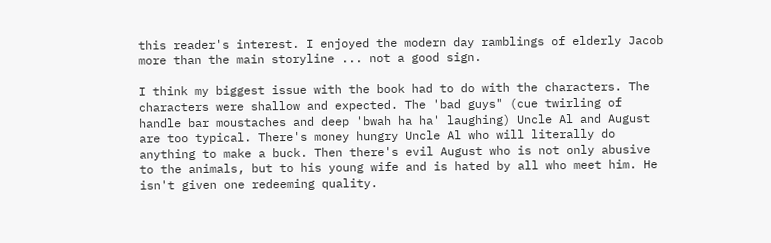this reader's interest. I enjoyed the modern day ramblings of elderly Jacob more than the main storyline ... not a good sign.

I think my biggest issue with the book had to do with the characters. The characters were shallow and expected. The 'bad guys" (cue twirling of handle bar moustaches and deep 'bwah ha ha' laughing) Uncle Al and August are too typical. There's money hungry Uncle Al who will literally do anything to make a buck. Then there's evil August who is not only abusive to the animals, but to his young wife and is hated by all who meet him. He isn't given one redeeming quality.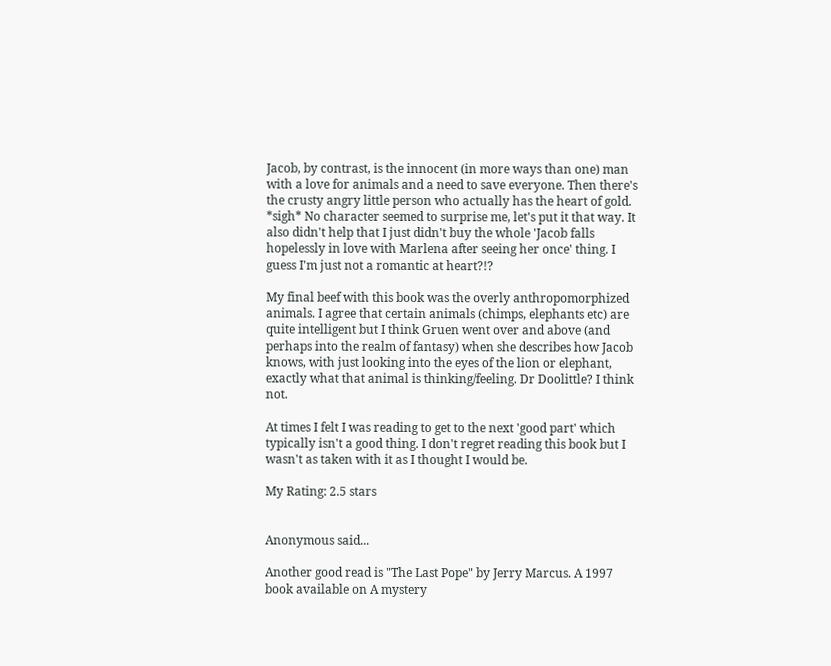Jacob, by contrast, is the innocent (in more ways than one) man with a love for animals and a need to save everyone. Then there's the crusty angry little person who actually has the heart of gold. *sigh* No character seemed to surprise me, let's put it that way. It also didn't help that I just didn't buy the whole 'Jacob falls hopelessly in love with Marlena after seeing her once' thing. I guess I'm just not a romantic at heart?!?

My final beef with this book was the overly anthropomorphized animals. I agree that certain animals (chimps, elephants etc) are quite intelligent but I think Gruen went over and above (and perhaps into the realm of fantasy) when she describes how Jacob knows, with just looking into the eyes of the lion or elephant, exactly what that animal is thinking/feeling. Dr Doolittle? I think not.

At times I felt I was reading to get to the next 'good part' which typically isn't a good thing. I don't regret reading this book but I wasn't as taken with it as I thought I would be.

My Rating: 2.5 stars


Anonymous said...

Another good read is "The Last Pope" by Jerry Marcus. A 1997 book available on A mystery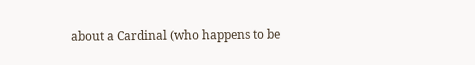about a Cardinal (who happens to be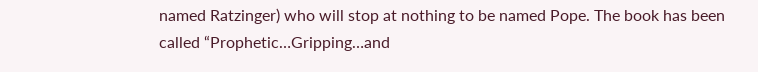named Ratzinger) who will stop at nothing to be named Pope. The book has been called “Prophetic…Gripping…and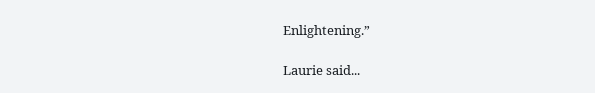Enlightening.”

Laurie said...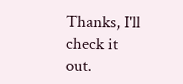Thanks, I'll check it out.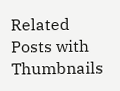Related Posts with Thumbnails